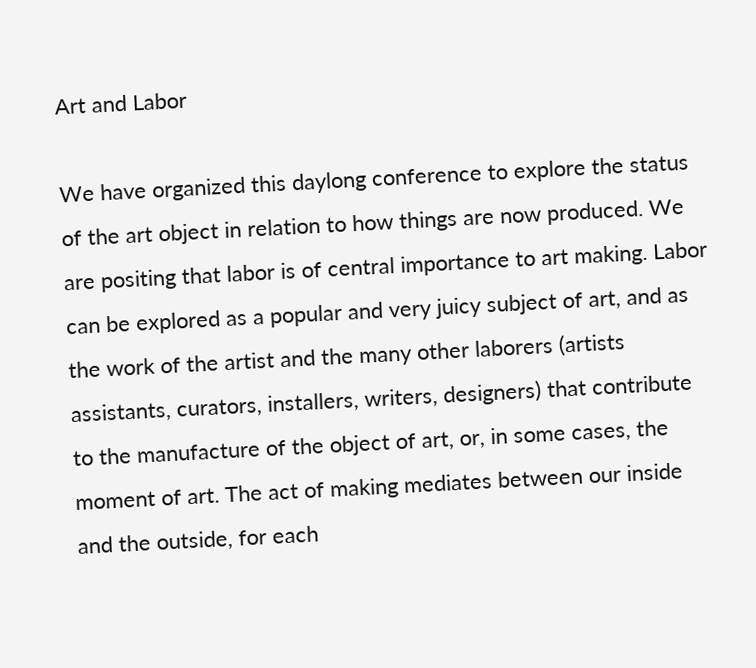Art and Labor

We have organized this daylong conference to explore the status of the art object in relation to how things are now produced. We are positing that labor is of central importance to art making. Labor can be explored as a popular and very juicy subject of art, and as the work of the artist and the many other laborers (artists assistants, curators, installers, writers, designers) that contribute to the manufacture of the object of art, or, in some cases, the moment of art. The act of making mediates between our inside and the outside, for each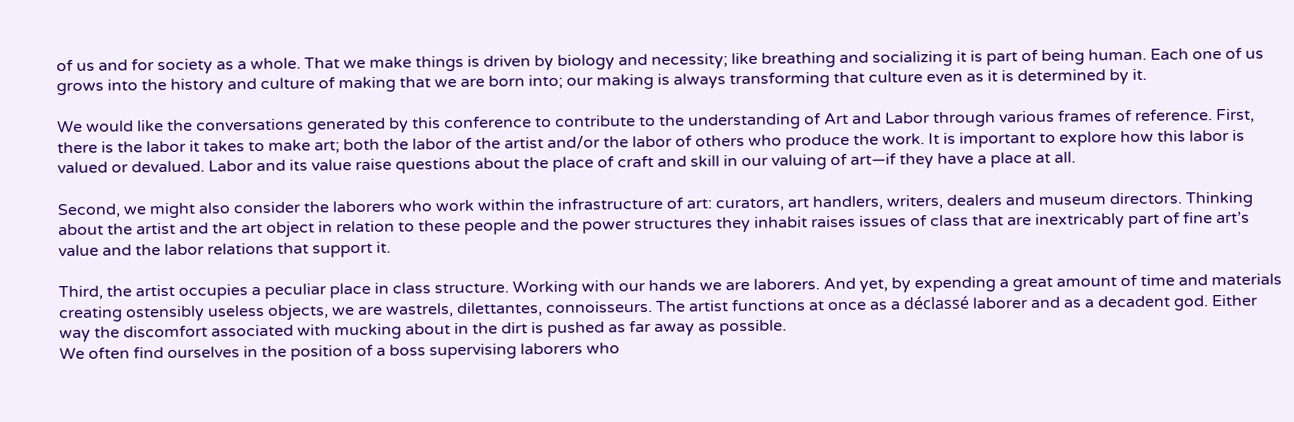of us and for society as a whole. That we make things is driven by biology and necessity; like breathing and socializing it is part of being human. Each one of us grows into the history and culture of making that we are born into; our making is always transforming that culture even as it is determined by it.

We would like the conversations generated by this conference to contribute to the understanding of Art and Labor through various frames of reference. First, there is the labor it takes to make art; both the labor of the artist and/or the labor of others who produce the work. It is important to explore how this labor is valued or devalued. Labor and its value raise questions about the place of craft and skill in our valuing of art—if they have a place at all.

Second, we might also consider the laborers who work within the infrastructure of art: curators, art handlers, writers, dealers and museum directors. Thinking about the artist and the art object in relation to these people and the power structures they inhabit raises issues of class that are inextricably part of fine art’s value and the labor relations that support it.

Third, the artist occupies a peculiar place in class structure. Working with our hands we are laborers. And yet, by expending a great amount of time and materials creating ostensibly useless objects, we are wastrels, dilettantes, connoisseurs. The artist functions at once as a déclassé laborer and as a decadent god. Either way the discomfort associated with mucking about in the dirt is pushed as far away as possible.
We often find ourselves in the position of a boss supervising laborers who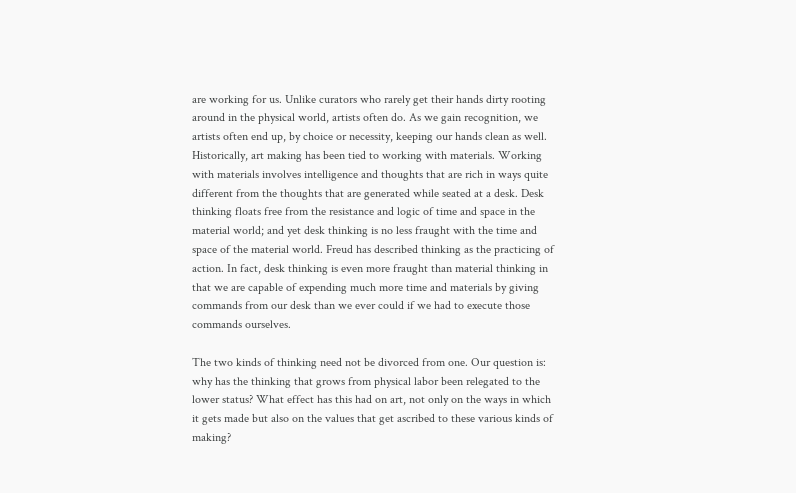are working for us. Unlike curators who rarely get their hands dirty rooting around in the physical world, artists often do. As we gain recognition, we artists often end up, by choice or necessity, keeping our hands clean as well. Historically, art making has been tied to working with materials. Working with materials involves intelligence and thoughts that are rich in ways quite different from the thoughts that are generated while seated at a desk. Desk thinking floats free from the resistance and logic of time and space in the material world; and yet desk thinking is no less fraught with the time and space of the material world. Freud has described thinking as the practicing of action. In fact, desk thinking is even more fraught than material thinking in that we are capable of expending much more time and materials by giving commands from our desk than we ever could if we had to execute those commands ourselves.

The two kinds of thinking need not be divorced from one. Our question is: why has the thinking that grows from physical labor been relegated to the lower status? What effect has this had on art, not only on the ways in which it gets made but also on the values that get ascribed to these various kinds of making?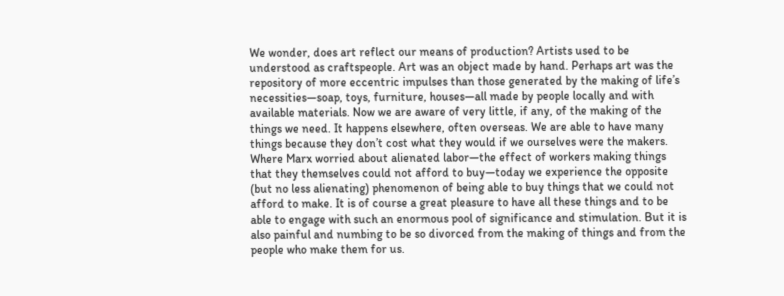We wonder, does art reflect our means of production? Artists used to be understood as craftspeople. Art was an object made by hand. Perhaps art was the repository of more eccentric impulses than those generated by the making of life’s necessities—soap, toys, furniture, houses—all made by people locally and with available materials. Now we are aware of very little, if any, of the making of the things we need. It happens elsewhere, often overseas. We are able to have many things because they don’t cost what they would if we ourselves were the makers. Where Marx worried about alienated labor—the effect of workers making things that they themselves could not afford to buy—today we experience the opposite (but no less alienating) phenomenon of being able to buy things that we could not afford to make. It is of course a great pleasure to have all these things and to be able to engage with such an enormous pool of significance and stimulation. But it is also painful and numbing to be so divorced from the making of things and from the people who make them for us.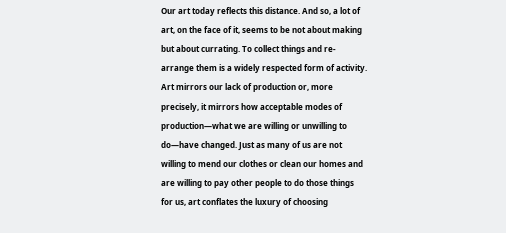Our art today reflects this distance. And so, a lot of art, on the face of it, seems to be not about making but about currating. To collect things and re-arrange them is a widely respected form of activity. Art mirrors our lack of production or, more precisely, it mirrors how acceptable modes of production—what we are willing or unwilling to do—have changed. Just as many of us are not willing to mend our clothes or clean our homes and are willing to pay other people to do those things for us, art conflates the luxury of choosing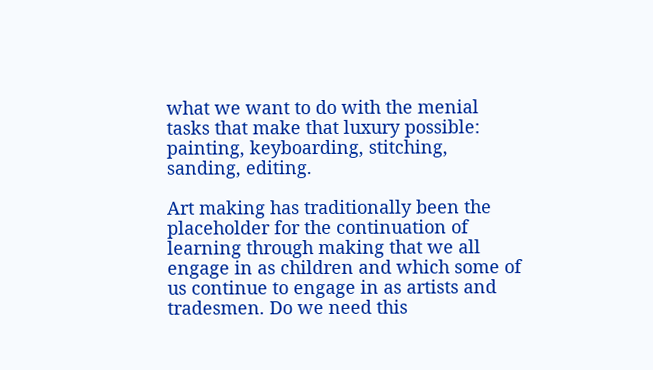what we want to do with the menial tasks that make that luxury possible: painting, keyboarding, stitching, sanding, editing.

Art making has traditionally been the placeholder for the continuation of learning through making that we all engage in as children and which some of us continue to engage in as artists and tradesmen. Do we need this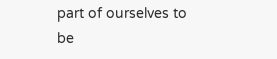part of ourselves to be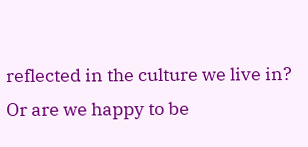reflected in the culture we live in? Or are we happy to be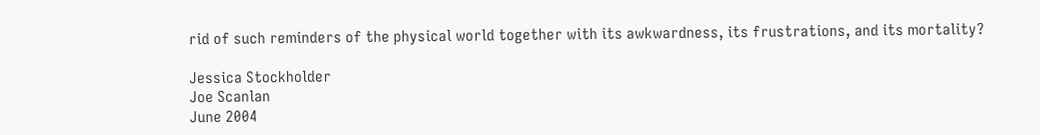rid of such reminders of the physical world together with its awkwardness, its frustrations, and its mortality?

Jessica Stockholder
Joe Scanlan
June 2004